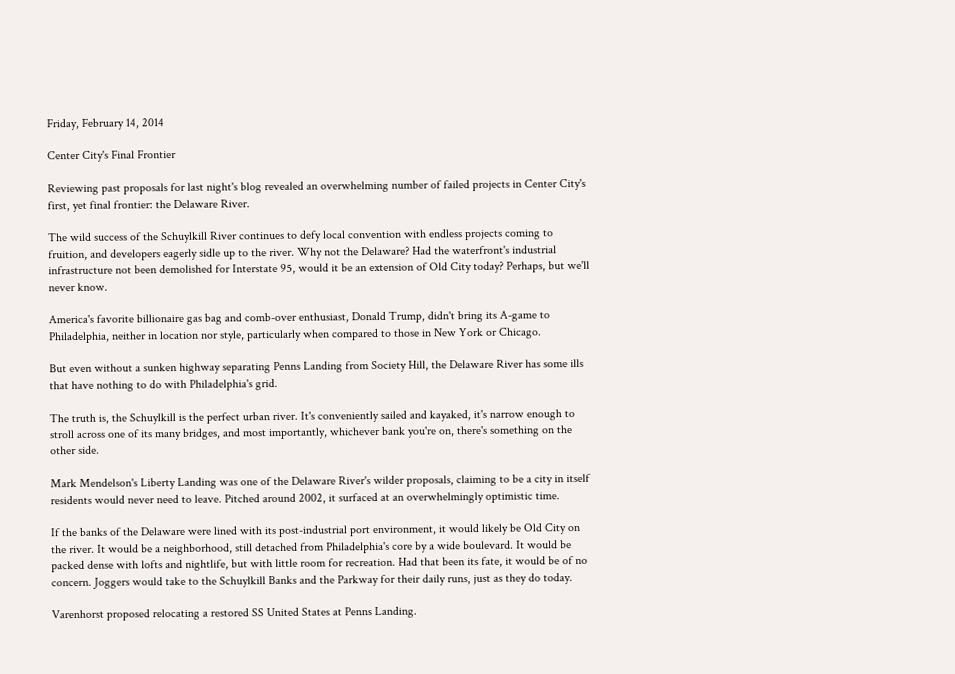Friday, February 14, 2014

Center City's Final Frontier

Reviewing past proposals for last night's blog revealed an overwhelming number of failed projects in Center City's first, yet final frontier: the Delaware River.

The wild success of the Schuylkill River continues to defy local convention with endless projects coming to fruition, and developers eagerly sidle up to the river. Why not the Delaware? Had the waterfront's industrial infrastructure not been demolished for Interstate 95, would it be an extension of Old City today? Perhaps, but we'll never know.

America's favorite billionaire gas bag and comb-over enthusiast, Donald Trump, didn't bring its A-game to Philadelphia, neither in location nor style, particularly when compared to those in New York or Chicago.

But even without a sunken highway separating Penns Landing from Society Hill, the Delaware River has some ills that have nothing to do with Philadelphia's grid.

The truth is, the Schuylkill is the perfect urban river. It's conveniently sailed and kayaked, it's narrow enough to stroll across one of its many bridges, and most importantly, whichever bank you're on, there's something on the other side.

Mark Mendelson's Liberty Landing was one of the Delaware River's wilder proposals, claiming to be a city in itself residents would never need to leave. Pitched around 2002, it surfaced at an overwhelmingly optimistic time.

If the banks of the Delaware were lined with its post-industrial port environment, it would likely be Old City on the river. It would be a neighborhood, still detached from Philadelphia's core by a wide boulevard. It would be packed dense with lofts and nightlife, but with little room for recreation. Had that been its fate, it would be of no concern. Joggers would take to the Schuylkill Banks and the Parkway for their daily runs, just as they do today.

Varenhorst proposed relocating a restored SS United States at Penns Landing.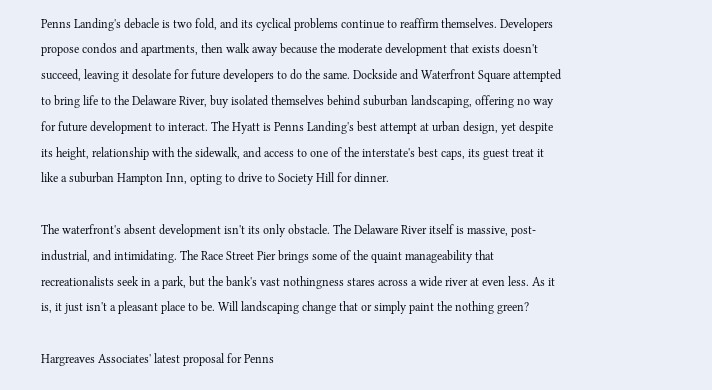Penns Landing's debacle is two fold, and its cyclical problems continue to reaffirm themselves. Developers propose condos and apartments, then walk away because the moderate development that exists doesn't succeed, leaving it desolate for future developers to do the same. Dockside and Waterfront Square attempted to bring life to the Delaware River, buy isolated themselves behind suburban landscaping, offering no way for future development to interact. The Hyatt is Penns Landing's best attempt at urban design, yet despite its height, relationship with the sidewalk, and access to one of the interstate's best caps, its guest treat it like a suburban Hampton Inn, opting to drive to Society Hill for dinner.

The waterfront's absent development isn't its only obstacle. The Delaware River itself is massive, post-industrial, and intimidating. The Race Street Pier brings some of the quaint manageability that recreationalists seek in a park, but the bank's vast nothingness stares across a wide river at even less. As it is, it just isn't a pleasant place to be. Will landscaping change that or simply paint the nothing green?

Hargreaves Associates' latest proposal for Penns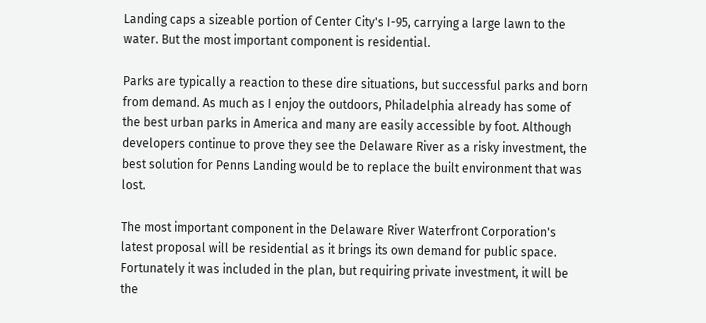Landing caps a sizeable portion of Center City's I-95, carrying a large lawn to the water. But the most important component is residential.

Parks are typically a reaction to these dire situations, but successful parks and born from demand. As much as I enjoy the outdoors, Philadelphia already has some of the best urban parks in America and many are easily accessible by foot. Although developers continue to prove they see the Delaware River as a risky investment, the best solution for Penns Landing would be to replace the built environment that was lost.

The most important component in the Delaware River Waterfront Corporation's latest proposal will be residential as it brings its own demand for public space. Fortunately it was included in the plan, but requiring private investment, it will be the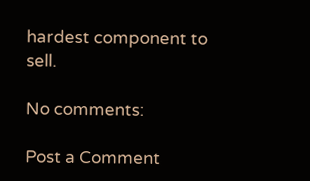hardest component to sell.

No comments:

Post a Comment